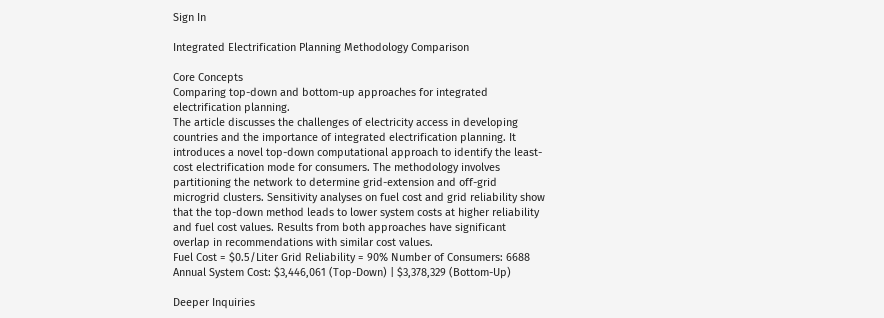Sign In

Integrated Electrification Planning Methodology Comparison

Core Concepts
Comparing top-down and bottom-up approaches for integrated electrification planning.
The article discusses the challenges of electricity access in developing countries and the importance of integrated electrification planning. It introduces a novel top-down computational approach to identify the least-cost electrification mode for consumers. The methodology involves partitioning the network to determine grid-extension and off-grid microgrid clusters. Sensitivity analyses on fuel cost and grid reliability show that the top-down method leads to lower system costs at higher reliability and fuel cost values. Results from both approaches have significant overlap in recommendations with similar cost values.
Fuel Cost = $0.5/Liter Grid Reliability = 90% Number of Consumers: 6688 Annual System Cost: $3,446,061 (Top-Down) | $3,378,329 (Bottom-Up)

Deeper Inquiries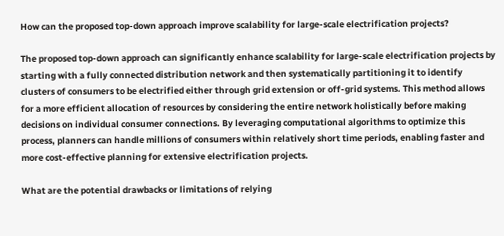How can the proposed top-down approach improve scalability for large-scale electrification projects?

The proposed top-down approach can significantly enhance scalability for large-scale electrification projects by starting with a fully connected distribution network and then systematically partitioning it to identify clusters of consumers to be electrified either through grid extension or off-grid systems. This method allows for a more efficient allocation of resources by considering the entire network holistically before making decisions on individual consumer connections. By leveraging computational algorithms to optimize this process, planners can handle millions of consumers within relatively short time periods, enabling faster and more cost-effective planning for extensive electrification projects.

What are the potential drawbacks or limitations of relying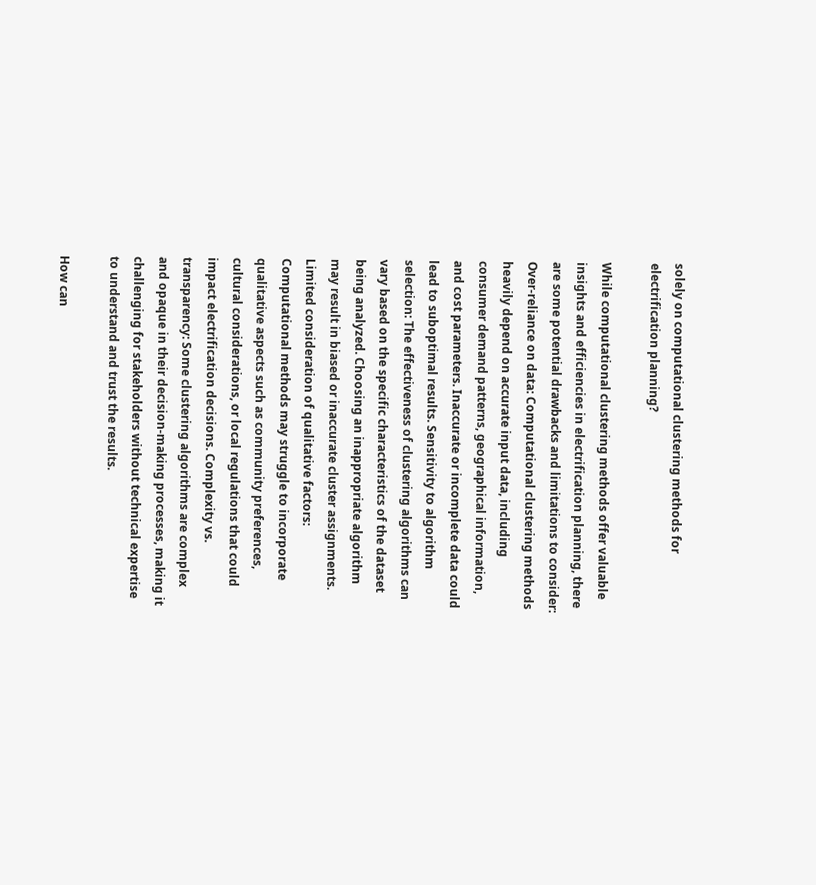solely on computational clustering methods for electrification planning?

While computational clustering methods offer valuable insights and efficiencies in electrification planning, there are some potential drawbacks and limitations to consider: Over-reliance on data: Computational clustering methods heavily depend on accurate input data, including consumer demand patterns, geographical information, and cost parameters. Inaccurate or incomplete data could lead to suboptimal results. Sensitivity to algorithm selection: The effectiveness of clustering algorithms can vary based on the specific characteristics of the dataset being analyzed. Choosing an inappropriate algorithm may result in biased or inaccurate cluster assignments. Limited consideration of qualitative factors: Computational methods may struggle to incorporate qualitative aspects such as community preferences, cultural considerations, or local regulations that could impact electrification decisions. Complexity vs. transparency: Some clustering algorithms are complex and opaque in their decision-making processes, making it challenging for stakeholders without technical expertise to understand and trust the results.

How can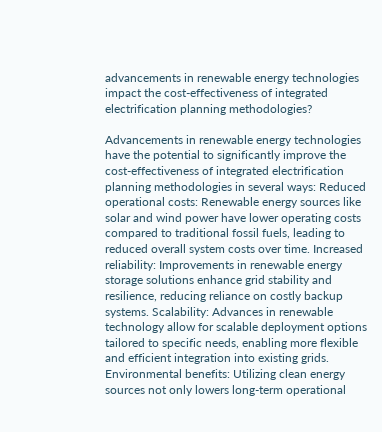advancements in renewable energy technologies impact the cost-effectiveness of integrated electrification planning methodologies?

Advancements in renewable energy technologies have the potential to significantly improve the cost-effectiveness of integrated electrification planning methodologies in several ways: Reduced operational costs: Renewable energy sources like solar and wind power have lower operating costs compared to traditional fossil fuels, leading to reduced overall system costs over time. Increased reliability: Improvements in renewable energy storage solutions enhance grid stability and resilience, reducing reliance on costly backup systems. Scalability: Advances in renewable technology allow for scalable deployment options tailored to specific needs, enabling more flexible and efficient integration into existing grids. Environmental benefits: Utilizing clean energy sources not only lowers long-term operational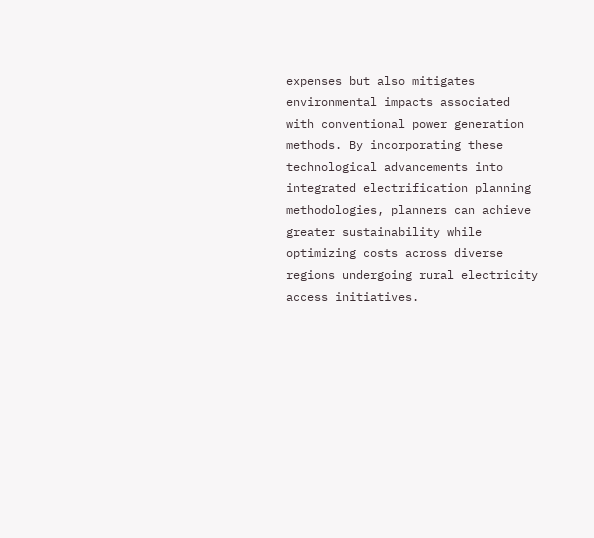expenses but also mitigates environmental impacts associated with conventional power generation methods. By incorporating these technological advancements into integrated electrification planning methodologies, planners can achieve greater sustainability while optimizing costs across diverse regions undergoing rural electricity access initiatives.